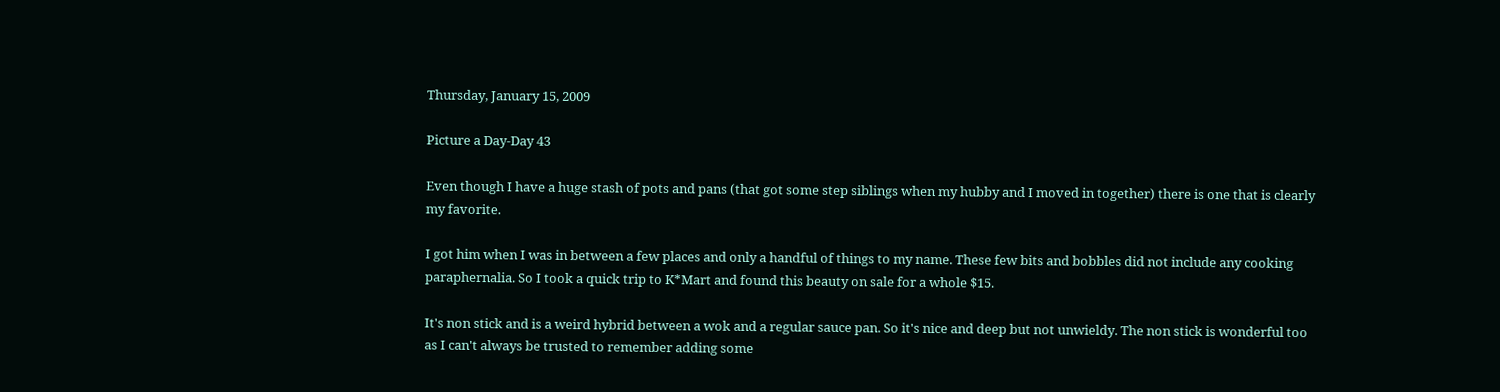Thursday, January 15, 2009

Picture a Day-Day 43

Even though I have a huge stash of pots and pans (that got some step siblings when my hubby and I moved in together) there is one that is clearly my favorite.

I got him when I was in between a few places and only a handful of things to my name. These few bits and bobbles did not include any cooking paraphernalia. So I took a quick trip to K*Mart and found this beauty on sale for a whole $15.

It's non stick and is a weird hybrid between a wok and a regular sauce pan. So it's nice and deep but not unwieldy. The non stick is wonderful too as I can't always be trusted to remember adding some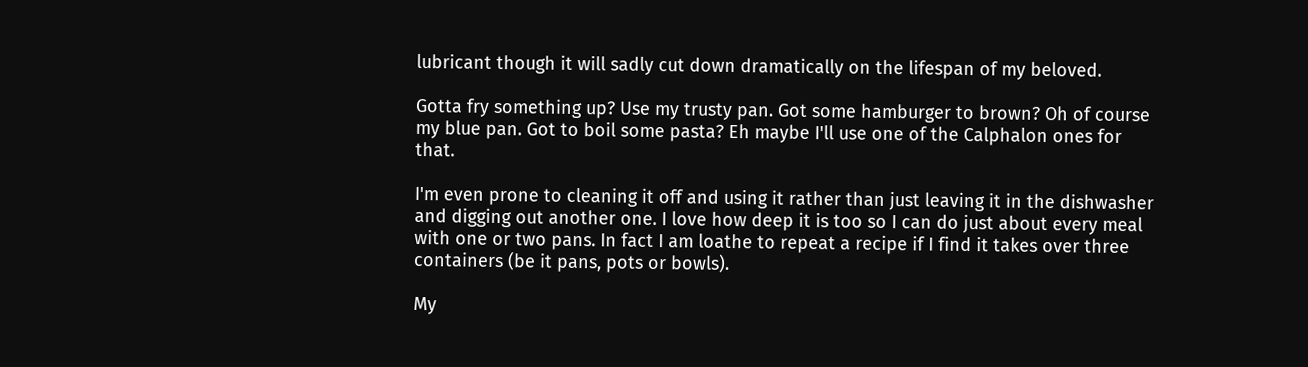lubricant though it will sadly cut down dramatically on the lifespan of my beloved.

Gotta fry something up? Use my trusty pan. Got some hamburger to brown? Oh of course my blue pan. Got to boil some pasta? Eh maybe I'll use one of the Calphalon ones for that.

I'm even prone to cleaning it off and using it rather than just leaving it in the dishwasher and digging out another one. I love how deep it is too so I can do just about every meal with one or two pans. In fact I am loathe to repeat a recipe if I find it takes over three containers (be it pans, pots or bowls).

My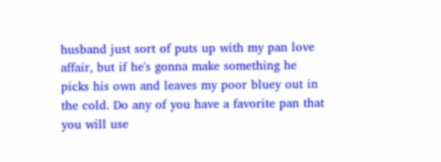husband just sort of puts up with my pan love affair, but if he's gonna make something he picks his own and leaves my poor bluey out in the cold. Do any of you have a favorite pan that you will use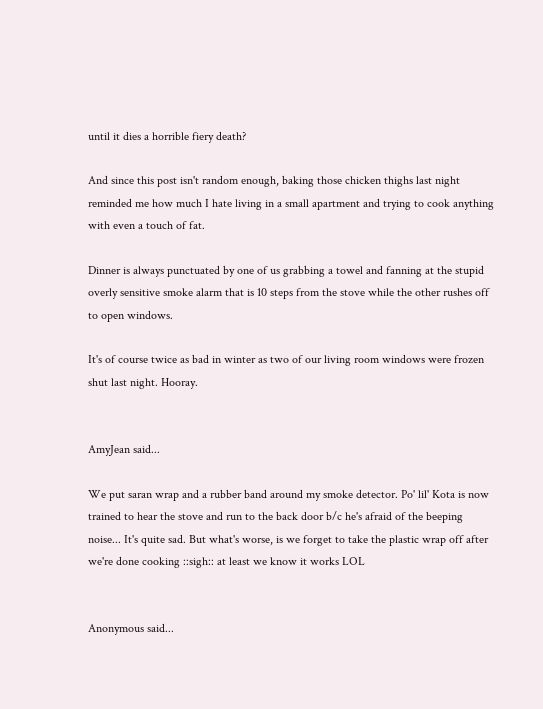until it dies a horrible fiery death?

And since this post isn't random enough, baking those chicken thighs last night reminded me how much I hate living in a small apartment and trying to cook anything with even a touch of fat.

Dinner is always punctuated by one of us grabbing a towel and fanning at the stupid overly sensitive smoke alarm that is 10 steps from the stove while the other rushes off to open windows.

It's of course twice as bad in winter as two of our living room windows were frozen shut last night. Hooray.


AmyJean said...

We put saran wrap and a rubber band around my smoke detector. Po' lil' Kota is now trained to hear the stove and run to the back door b/c he's afraid of the beeping noise... It's quite sad. But what's worse, is we forget to take the plastic wrap off after we're done cooking ::sigh:: at least we know it works LOL


Anonymous said...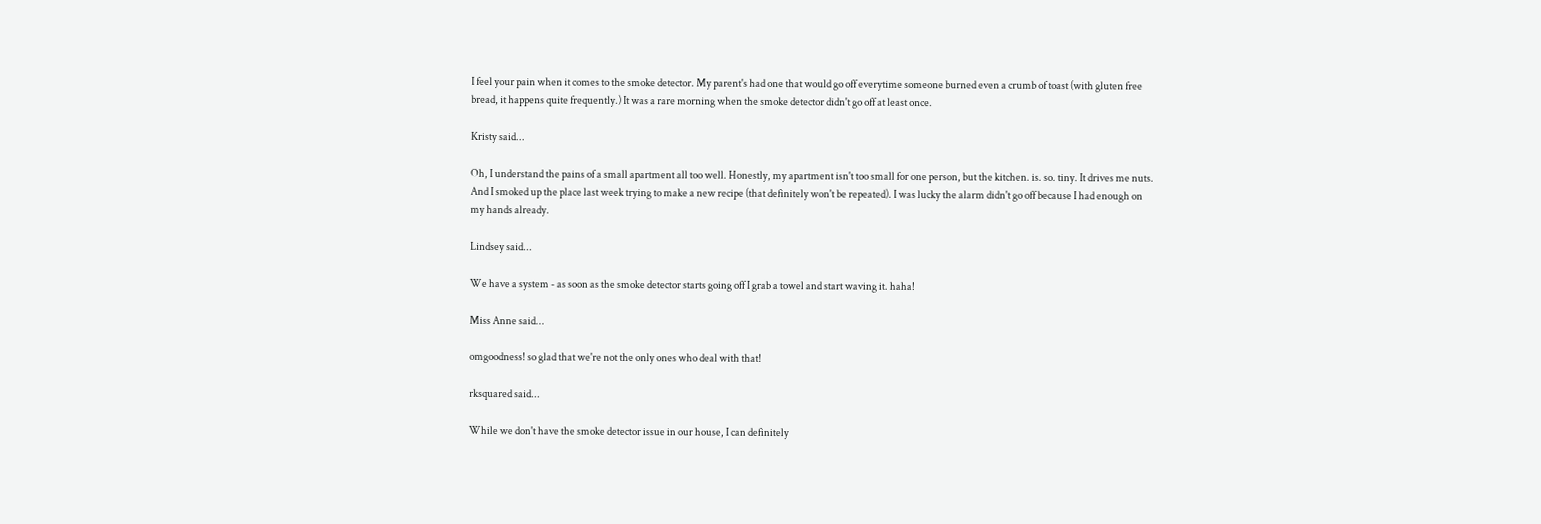I feel your pain when it comes to the smoke detector. My parent's had one that would go off everytime someone burned even a crumb of toast (with gluten free bread, it happens quite frequently.) It was a rare morning when the smoke detector didn't go off at least once.

Kristy said...

Oh, I understand the pains of a small apartment all too well. Honestly, my apartment isn't too small for one person, but the kitchen. is. so. tiny. It drives me nuts. And I smoked up the place last week trying to make a new recipe (that definitely won't be repeated). I was lucky the alarm didn't go off because I had enough on my hands already.

Lindsey said...

We have a system - as soon as the smoke detector starts going off I grab a towel and start waving it. haha!

Miss Anne said...

omgoodness! so glad that we're not the only ones who deal with that!

rksquared said...

While we don't have the smoke detector issue in our house, I can definitely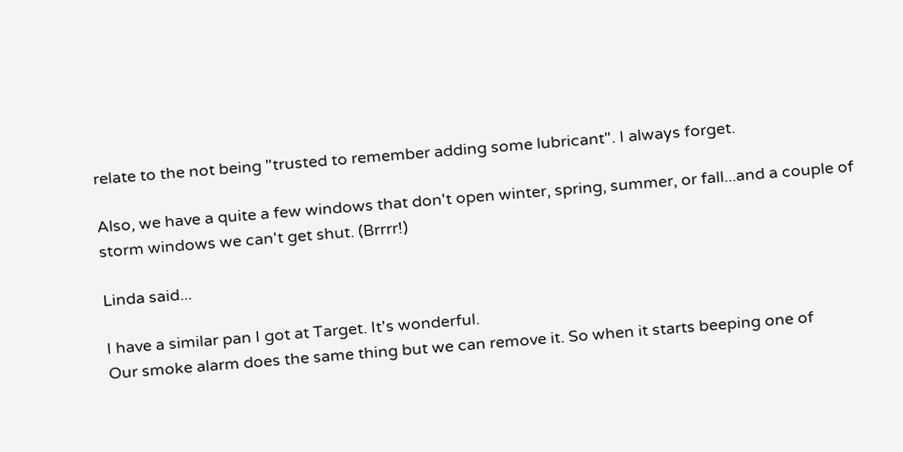relate to the not being "trusted to remember adding some lubricant". I always forget.

Also, we have a quite a few windows that don't open winter, spring, summer, or fall...and a couple of storm windows we can't get shut. (Brrrr!)

Linda said...

I have a similar pan I got at Target. It's wonderful.
Our smoke alarm does the same thing but we can remove it. So when it starts beeping one of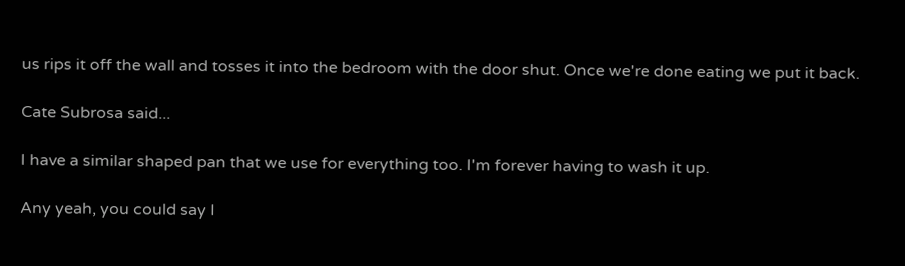us rips it off the wall and tosses it into the bedroom with the door shut. Once we're done eating we put it back.

Cate Subrosa said...

I have a similar shaped pan that we use for everything too. I'm forever having to wash it up.

Any yeah, you could say I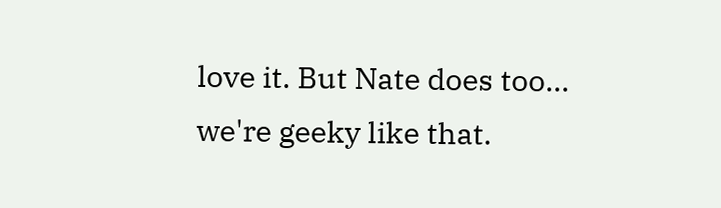love it. But Nate does too... we're geeky like that.